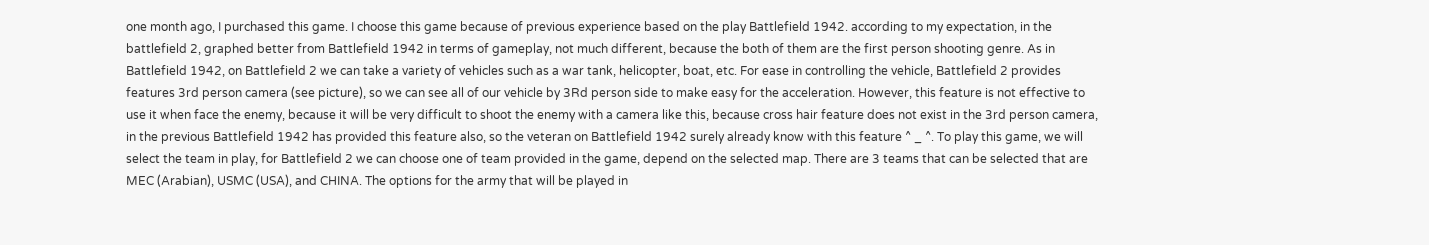one month ago, I purchased this game. I choose this game because of previous experience based on the play Battlefield 1942. according to my expectation, in the battlefield 2, graphed better from Battlefield 1942 in terms of gameplay, not much different, because the both of them are the first person shooting genre. As in Battlefield 1942, on Battlefield 2 we can take a variety of vehicles such as a war tank, helicopter, boat, etc. For ease in controlling the vehicle, Battlefield 2 provides features 3rd person camera (see picture), so we can see all of our vehicle by 3Rd person side to make easy for the acceleration. However, this feature is not effective to use it when face the enemy, because it will be very difficult to shoot the enemy with a camera like this, because cross hair feature does not exist in the 3rd person camera, in the previous Battlefield 1942 has provided this feature also, so the veteran on Battlefield 1942 surely already know with this feature ^ _ ^. To play this game, we will select the team in play, for Battlefield 2 we can choose one of team provided in the game, depend on the selected map. There are 3 teams that can be selected that are MEC (Arabian), USMC (USA), and CHINA. The options for the army that will be played in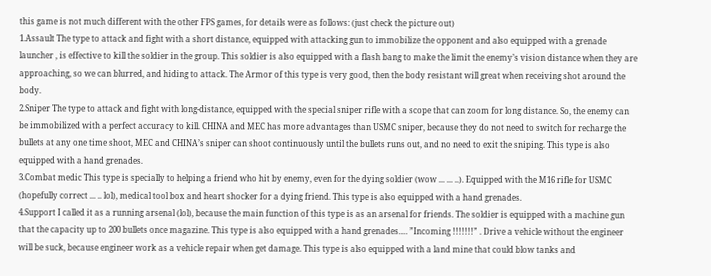this game is not much different with the other FPS games, for details were as follows: (just check the picture out)
1.Assault The type to attack and fight with a short distance, equipped with attacking gun to immobilize the opponent and also equipped with a grenade launcher , is effective to kill the soldier in the group. This soldier is also equipped with a flash bang to make the limit the enemy’s vision distance when they are approaching, so we can blurred, and hiding to attack. The Armor of this type is very good, then the body resistant will great when receiving shot around the body.
2.Sniper The type to attack and fight with long-distance, equipped with the special sniper rifle with a scope that can zoom for long distance. So, the enemy can be immobilized with a perfect accuracy to kill. CHINA and MEC has more advantages than USMC sniper, because they do not need to switch for recharge the bullets at any one time shoot, MEC and CHINA’s sniper can shoot continuously until the bullets runs out, and no need to exit the sniping. This type is also equipped with a hand grenades.
3.Combat medic This type is specially to helping a friend who hit by enemy, even for the dying soldier (wow ... ... ..). Equipped with the M16 rifle for USMC (hopefully correct ... .. lol), medical tool box and heart shocker for a dying friend. This type is also equipped with a hand grenades.
4.Support I called it as a running arsenal (lol), because the main function of this type is as an arsenal for friends. The soldier is equipped with a machine gun that the capacity up to 200 bullets once magazine. This type is also equipped with a hand grenades…. ”Incoming !!!!!!!” . Drive a vehicle without the engineer will be suck, because engineer work as a vehicle repair when get damage. This type is also equipped with a land mine that could blow tanks and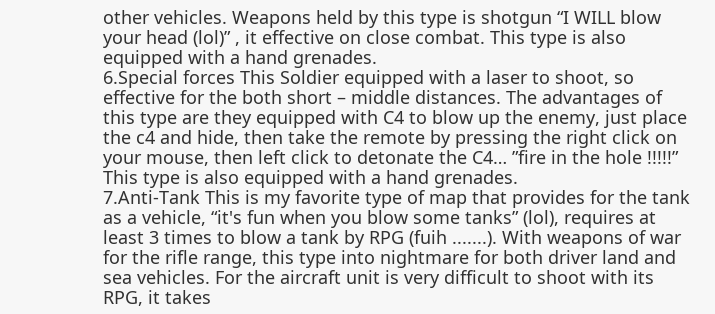other vehicles. Weapons held by this type is shotgun “I WILL blow your head (lol)” , it effective on close combat. This type is also equipped with a hand grenades.
6.Special forces This Soldier equipped with a laser to shoot, so effective for the both short – middle distances. The advantages of this type are they equipped with C4 to blow up the enemy, just place the c4 and hide, then take the remote by pressing the right click on your mouse, then left click to detonate the C4… ”fire in the hole !!!!!” This type is also equipped with a hand grenades.
7.Anti-Tank This is my favorite type of map that provides for the tank as a vehicle, “it's fun when you blow some tanks” (lol), requires at least 3 times to blow a tank by RPG (fuih .......). With weapons of war for the rifle range, this type into nightmare for both driver land and sea vehicles. For the aircraft unit is very difficult to shoot with its RPG, it takes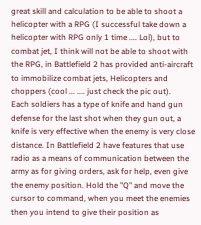great skill and calculation to be able to shoot a helicopter with a RPG (I successful take down a helicopter with RPG only 1 time .... Lol), but to combat jet, I think will not be able to shoot with the RPG, in Battlefield 2 has provided anti-aircraft to immobilize combat jets, Helicopters and choppers (cool ... .... just check the pic out).
Each soldiers has a type of knife and hand gun defense for the last shot when they gun out, a knife is very effective when the enemy is very close distance. In Battlefield 2 have features that use radio as a means of communication between the army as for giving orders, ask for help, even give the enemy position. Hold the "Q" and move the cursor to command, when you meet the enemies then you intend to give their position as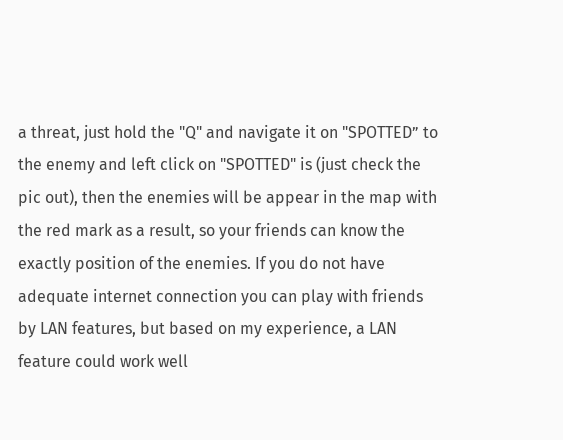a threat, just hold the "Q" and navigate it on "SPOTTED” to the enemy and left click on "SPOTTED" is (just check the pic out), then the enemies will be appear in the map with the red mark as a result, so your friends can know the exactly position of the enemies. If you do not have adequate internet connection you can play with friends by LAN features, but based on my experience, a LAN feature could work well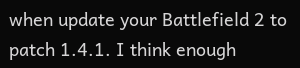when update your Battlefield 2 to patch 1.4.1. I think enough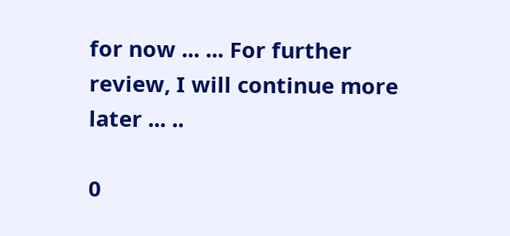for now ... ... For further review, I will continue more later ... ..

0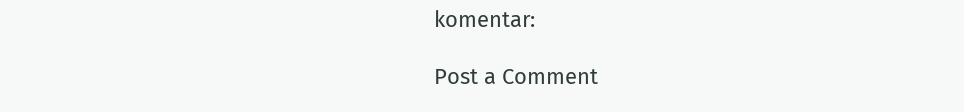komentar:

Post a Comment